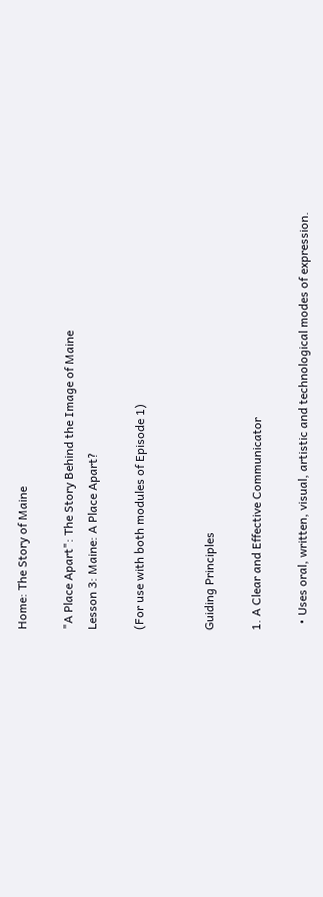Home: The Story of Maine

"A Place Apart": The Story Behind the Image of Maine
Lesson 3: Maine: A Place Apart?

(For use with both modules of Episode 1)


Guiding Principles

1. A Clear and Effective Communicator

  • Uses oral, written, visual, artistic and technological modes of expression.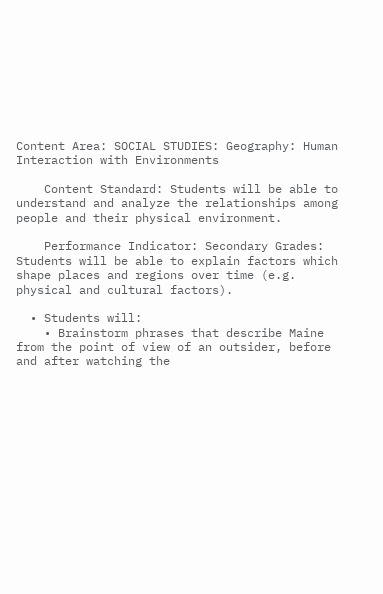Content Area: SOCIAL STUDIES: Geography: Human Interaction with Environments

    Content Standard: Students will be able to understand and analyze the relationships among people and their physical environment.

    Performance Indicator: Secondary Grades: Students will be able to explain factors which shape places and regions over time (e.g. physical and cultural factors).

  • Students will:
    • Brainstorm phrases that describe Maine from the point of view of an outsider, before and after watching the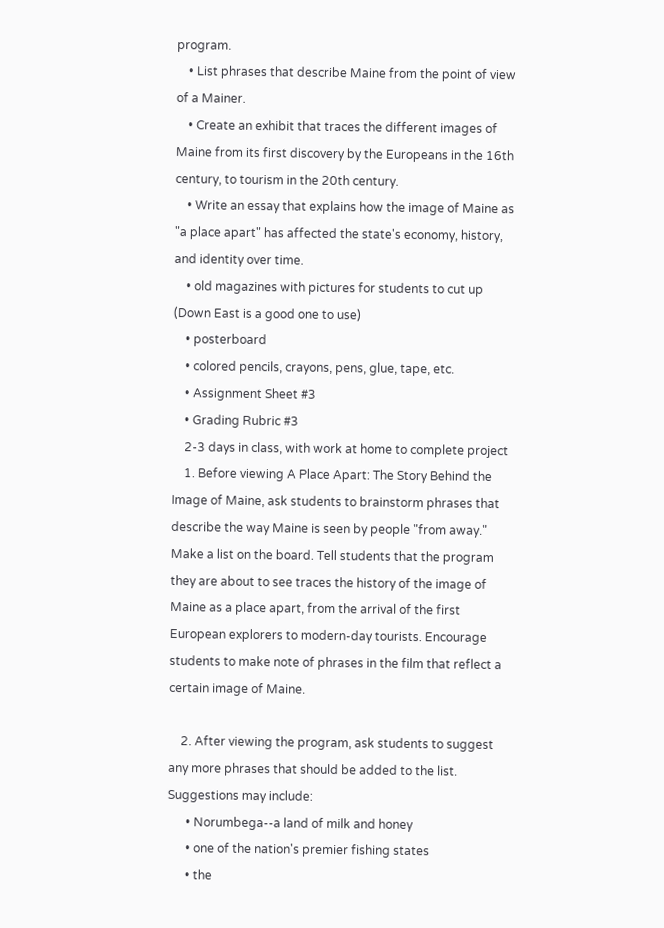program.
    • List phrases that describe Maine from the point of view of a Mainer.
    • Create an exhibit that traces the different images of Maine from its first discovery by the Europeans in the 16th century, to tourism in the 20th century.
    • Write an essay that explains how the image of Maine as "a place apart" has affected the state's economy, history, and identity over time.
    • old magazines with pictures for students to cut up (Down East is a good one to use)
    • posterboard
    • colored pencils, crayons, pens, glue, tape, etc.
    • Assignment Sheet #3
    • Grading Rubric #3
    2-3 days in class, with work at home to complete project
    1. Before viewing A Place Apart: The Story Behind the Image of Maine, ask students to brainstorm phrases that describe the way Maine is seen by people "from away." Make a list on the board. Tell students that the program they are about to see traces the history of the image of Maine as a place apart, from the arrival of the first European explorers to modern-day tourists. Encourage students to make note of phrases in the film that reflect a certain image of Maine.

    2. After viewing the program, ask students to suggest any more phrases that should be added to the list. Suggestions may include:
      • Norumbega--a land of milk and honey
      • one of the nation's premier fishing states
      • the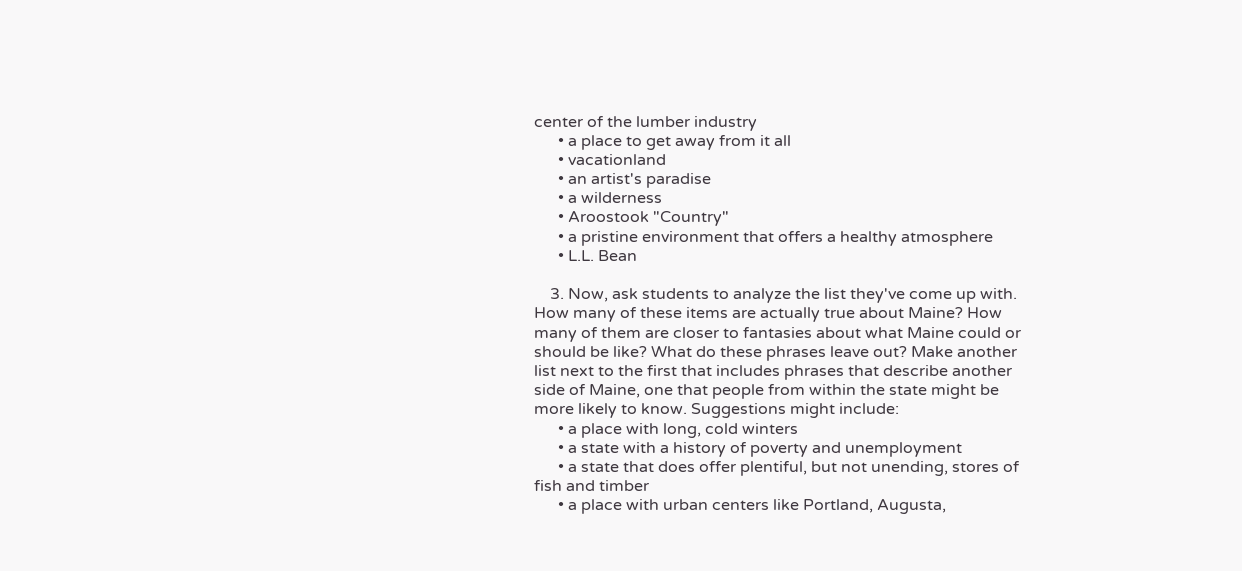center of the lumber industry
      • a place to get away from it all
      • vacationland
      • an artist's paradise
      • a wilderness
      • Aroostook "Country"
      • a pristine environment that offers a healthy atmosphere
      • L.L. Bean

    3. Now, ask students to analyze the list they've come up with. How many of these items are actually true about Maine? How many of them are closer to fantasies about what Maine could or should be like? What do these phrases leave out? Make another list next to the first that includes phrases that describe another side of Maine, one that people from within the state might be more likely to know. Suggestions might include:
      • a place with long, cold winters
      • a state with a history of poverty and unemployment
      • a state that does offer plentiful, but not unending, stores of fish and timber
      • a place with urban centers like Portland, Augusta,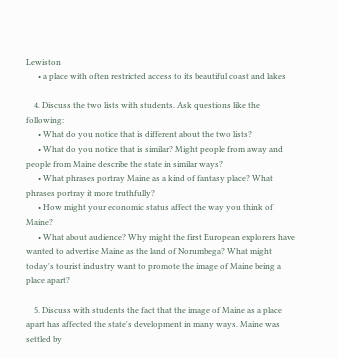Lewiston
      • a place with often restricted access to its beautiful coast and lakes

    4. Discuss the two lists with students. Ask questions like the following:
      • What do you notice that is different about the two lists?
      • What do you notice that is similar? Might people from away and people from Maine describe the state in similar ways?
      • What phrases portray Maine as a kind of fantasy place? What phrases portray it more truthfully?
      • How might your economic status affect the way you think of Maine?
      • What about audience? Why might the first European explorers have wanted to advertise Maine as the land of Norumbega? What might today's tourist industry want to promote the image of Maine being a place apart?

    5. Discuss with students the fact that the image of Maine as a place apart has affected the state's development in many ways. Maine was settled by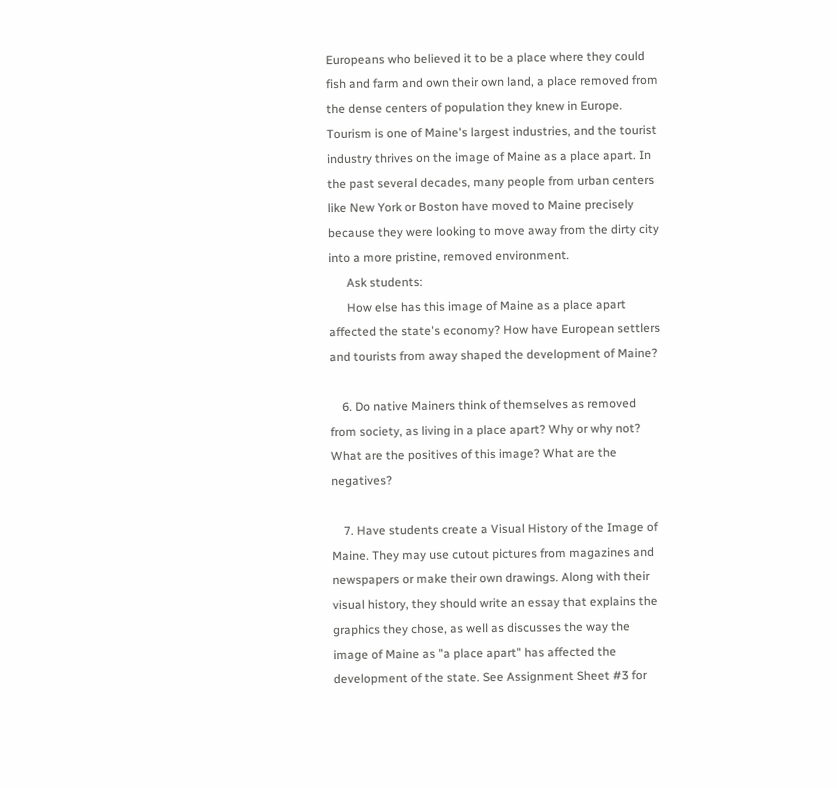Europeans who believed it to be a place where they could fish and farm and own their own land, a place removed from the dense centers of population they knew in Europe. Tourism is one of Maine's largest industries, and the tourist industry thrives on the image of Maine as a place apart. In the past several decades, many people from urban centers like New York or Boston have moved to Maine precisely because they were looking to move away from the dirty city into a more pristine, removed environment.
      Ask students:
      How else has this image of Maine as a place apart affected the state's economy? How have European settlers and tourists from away shaped the development of Maine?

    6. Do native Mainers think of themselves as removed from society, as living in a place apart? Why or why not? What are the positives of this image? What are the negatives?

    7. Have students create a Visual History of the Image of Maine. They may use cutout pictures from magazines and newspapers or make their own drawings. Along with their visual history, they should write an essay that explains the graphics they chose, as well as discusses the way the image of Maine as "a place apart" has affected the development of the state. See Assignment Sheet #3 for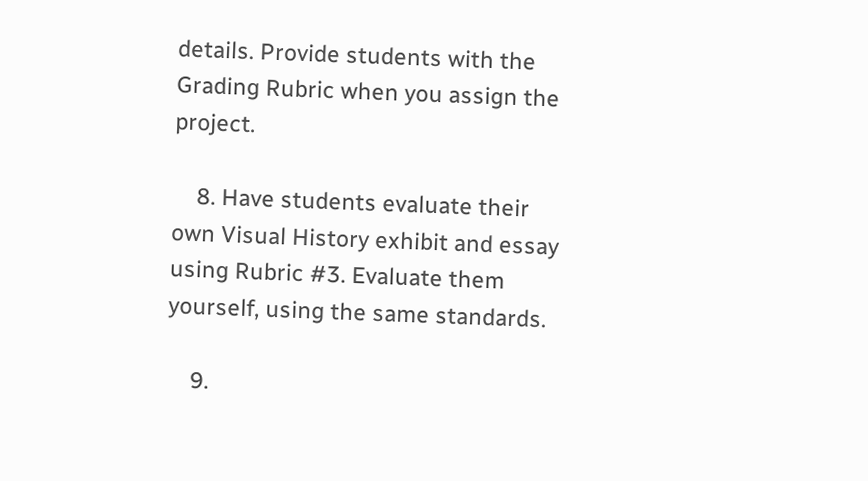details. Provide students with the Grading Rubric when you assign the project.

    8. Have students evaluate their own Visual History exhibit and essay using Rubric #3. Evaluate them yourself, using the same standards.

    9.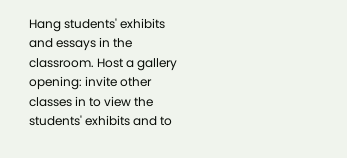Hang students' exhibits and essays in the classroom. Host a gallery opening: invite other classes in to view the students' exhibits and to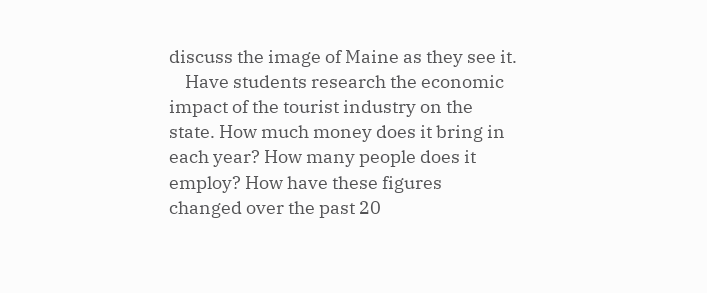discuss the image of Maine as they see it.
    Have students research the economic impact of the tourist industry on the state. How much money does it bring in each year? How many people does it employ? How have these figures changed over the past 20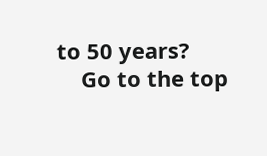to 50 years?
    Go to the top